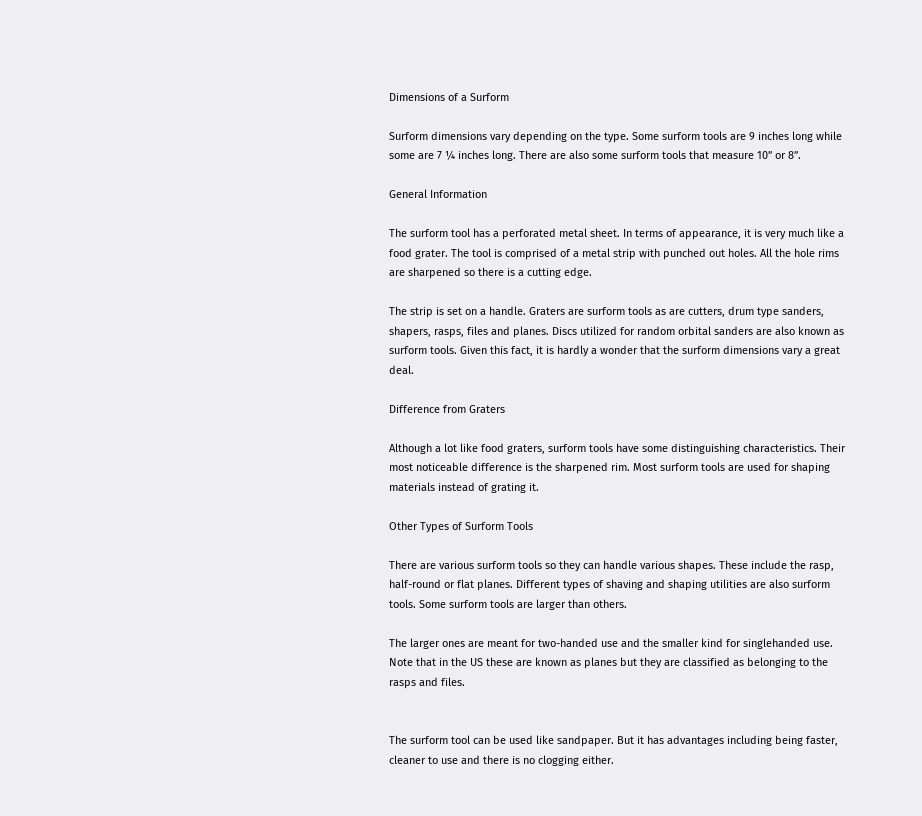Dimensions of a Surform

Surform dimensions vary depending on the type. Some surform tools are 9 inches long while some are 7 ¼ inches long. There are also some surform tools that measure 10” or 8”.

General Information

The surform tool has a perforated metal sheet. In terms of appearance, it is very much like a food grater. The tool is comprised of a metal strip with punched out holes. All the hole rims are sharpened so there is a cutting edge.

The strip is set on a handle. Graters are surform tools as are cutters, drum type sanders, shapers, rasps, files and planes. Discs utilized for random orbital sanders are also known as surform tools. Given this fact, it is hardly a wonder that the surform dimensions vary a great deal.

Difference from Graters

Although a lot like food graters, surform tools have some distinguishing characteristics. Their most noticeable difference is the sharpened rim. Most surform tools are used for shaping materials instead of grating it.

Other Types of Surform Tools

There are various surform tools so they can handle various shapes. These include the rasp, half-round or flat planes. Different types of shaving and shaping utilities are also surform tools. Some surform tools are larger than others.

The larger ones are meant for two-handed use and the smaller kind for singlehanded use. Note that in the US these are known as planes but they are classified as belonging to the rasps and files.


The surform tool can be used like sandpaper. But it has advantages including being faster, cleaner to use and there is no clogging either.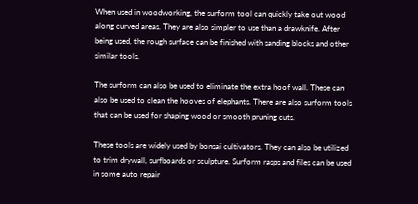When used in woodworking, the surform tool can quickly take out wood along curved areas. They are also simpler to use than a drawknife. After being used, the rough surface can be finished with sanding blocks and other similar tools.

The surform can also be used to eliminate the extra hoof wall. These can also be used to clean the hooves of elephants. There are also surform tools that can be used for shaping wood or smooth pruning cuts.

These tools are widely used by bonsai cultivators. They can also be utilized to trim drywall, surfboards or sculpture. Surform rasps and files can be used in some auto repair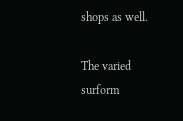shops as well.

The varied surform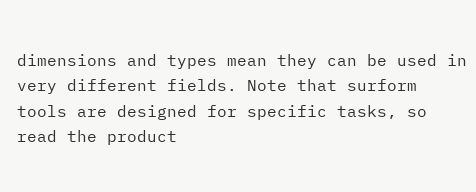dimensions and types mean they can be used in very different fields. Note that surform tools are designed for specific tasks, so read the product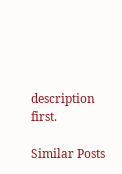description first.

Similar Posts